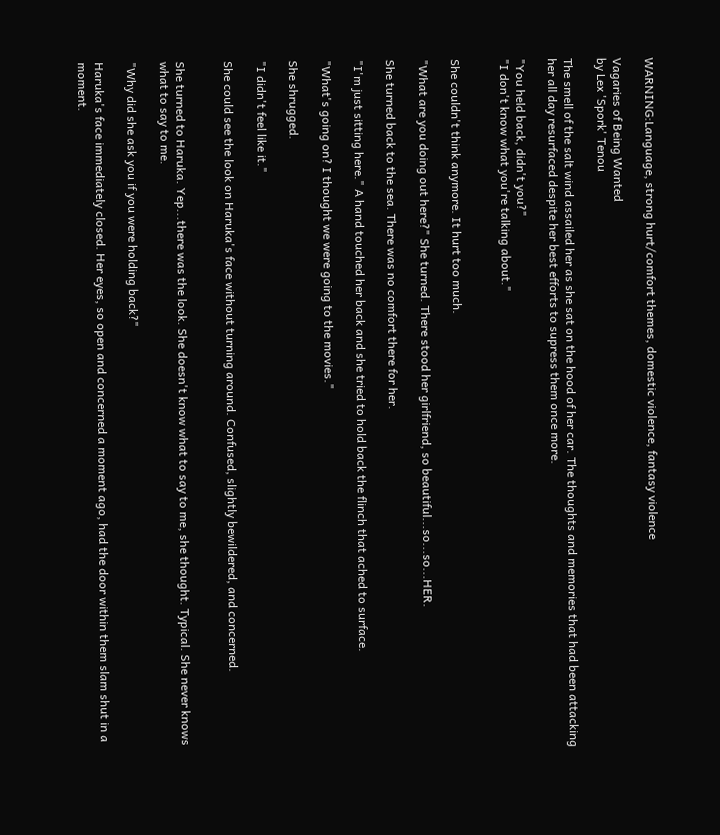WARNING:Language, strong hurt/comfort themes, domestic violence, fantasy violence

Vagaries of Being Wanted
by Lex 'Spork' Tenou

The smell of the salt wind assailed her as she sat on the hood of her car. The thoughts and memories that had been attacking her all day resurfaced despite her best efforts to supress them once more.

"You held back, didn't you?"
"I don't know what you're talking about."


She couldn't think anymore. It hurt too much.

"What are you doing out here?" She turned. There stood her girlfriend, so beautiful...so...so...HER.

She turned back to the sea. There was no comfort there for her.

"I'm just sitting here." A hand touched her back and she tried to hold back the flinch that ached to surface.

"What's going on? I thought we were going to the movies."

She shrugged.

"I didn't feel like it."

She could see the look on Haruka's face without turning around. Confused, slightly bewildered, and concerned.


She turned to Haruka. Yep...there was the look. She doesn't know what to say to me, she thought. Typical. She never knows what to say to me.

"Why did she ask you if you were holding back?"

Haruka's face immediately closed. Her eyes, so open and concerned a moment ago, had the door within them slam shut in a moment.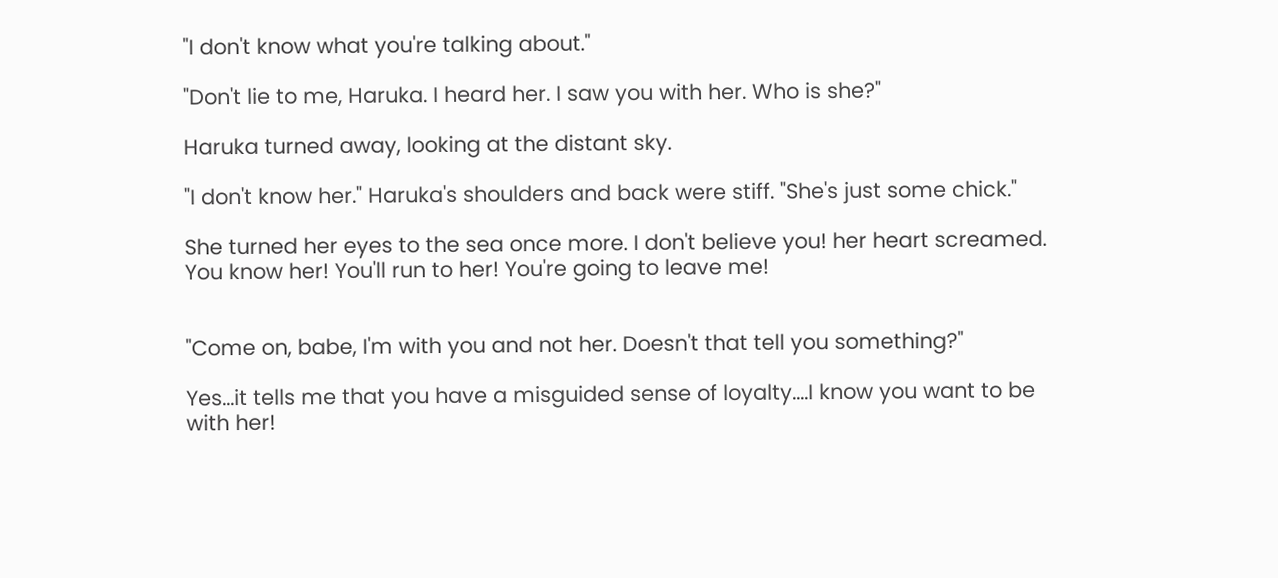"I don't know what you're talking about."

"Don't lie to me, Haruka. I heard her. I saw you with her. Who is she?"

Haruka turned away, looking at the distant sky.

"I don't know her." Haruka's shoulders and back were stiff. "She's just some chick."

She turned her eyes to the sea once more. I don't believe you! her heart screamed. You know her! You'll run to her! You're going to leave me!


"Come on, babe, I'm with you and not her. Doesn't that tell you something?"

Yes...it tells me that you have a misguided sense of loyalty....I know you want to be with her!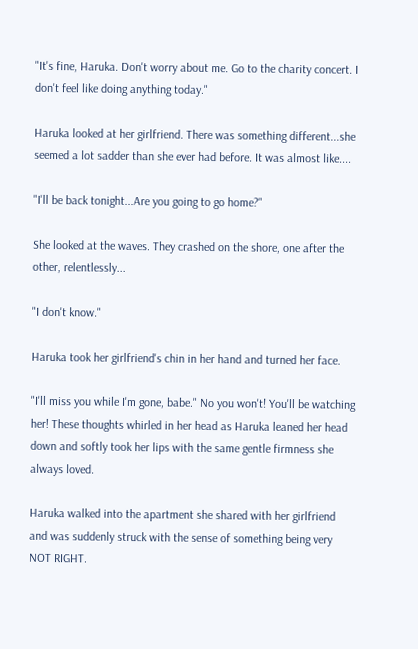"It's fine, Haruka. Don't worry about me. Go to the charity concert. I don't feel like doing anything today."

Haruka looked at her girlfriend. There was something different...she seemed a lot sadder than she ever had before. It was almost like....

"I'll be back tonight...Are you going to go home?"

She looked at the waves. They crashed on the shore, one after the other, relentlessly...

"I don't know."

Haruka took her girlfriend's chin in her hand and turned her face.

"I'll miss you while I'm gone, babe." No you won't! You'll be watching her! These thoughts whirled in her head as Haruka leaned her head down and softly took her lips with the same gentle firmness she always loved.

Haruka walked into the apartment she shared with her girlfriend and was suddenly struck with the sense of something being very NOT RIGHT.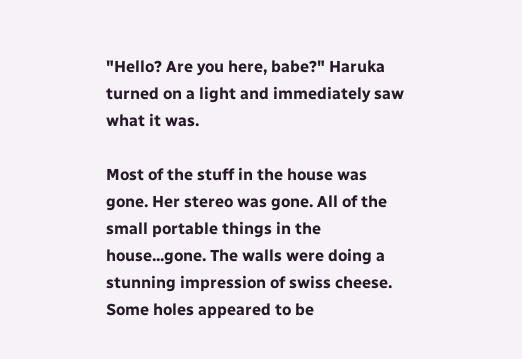"Hello? Are you here, babe?" Haruka turned on a light and immediately saw what it was.

Most of the stuff in the house was gone. Her stereo was gone. All of the small portable things in the house...gone. The walls were doing a stunning impression of swiss cheese. Some holes appeared to be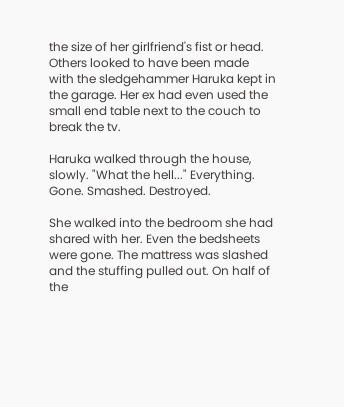the size of her girlfriend's fist or head. Others looked to have been made with the sledgehammer Haruka kept in the garage. Her ex had even used the small end table next to the couch to break the tv.

Haruka walked through the house, slowly. "What the hell..." Everything. Gone. Smashed. Destroyed.

She walked into the bedroom she had shared with her. Even the bedsheets were gone. The mattress was slashed and the stuffing pulled out. On half of the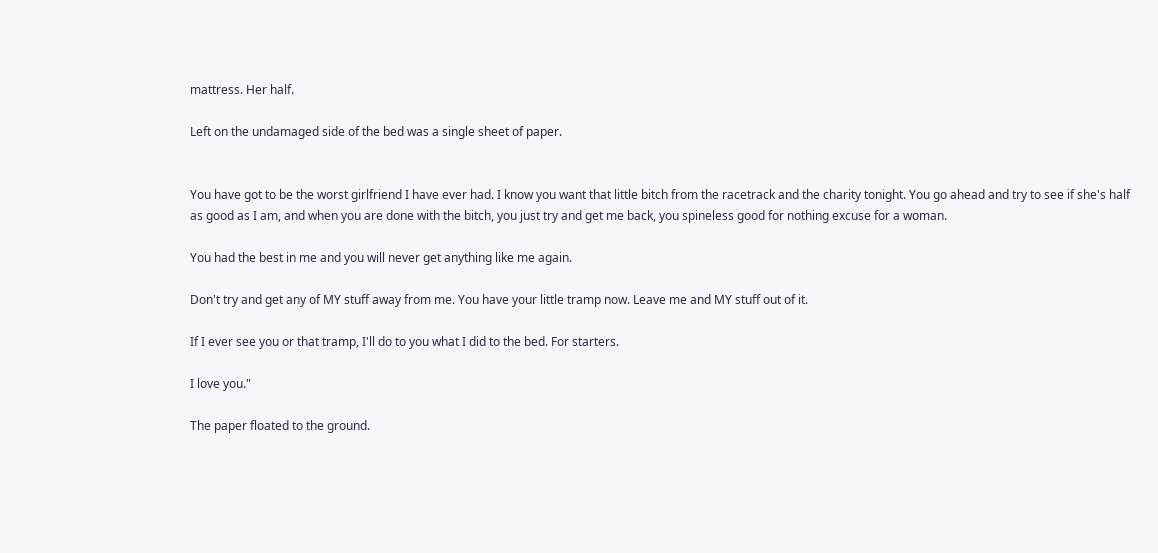mattress. Her half.

Left on the undamaged side of the bed was a single sheet of paper.


You have got to be the worst girlfriend I have ever had. I know you want that little bitch from the racetrack and the charity tonight. You go ahead and try to see if she's half as good as I am, and when you are done with the bitch, you just try and get me back, you spineless good for nothing excuse for a woman.

You had the best in me and you will never get anything like me again.

Don't try and get any of MY stuff away from me. You have your little tramp now. Leave me and MY stuff out of it.

If I ever see you or that tramp, I'll do to you what I did to the bed. For starters.

I love you."

The paper floated to the ground.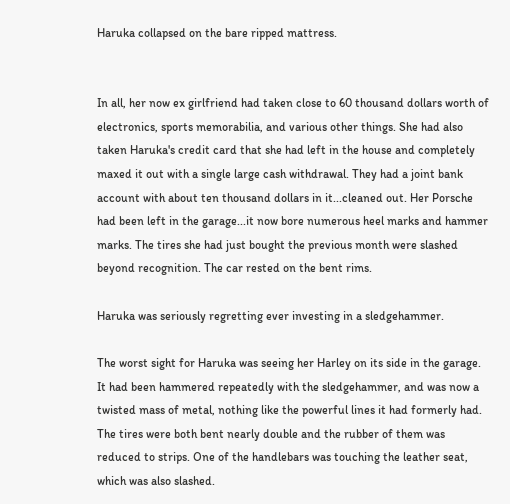Haruka collapsed on the bare ripped mattress.


In all, her now ex girlfriend had taken close to 60 thousand dollars worth of electronics, sports memorabilia, and various other things. She had also taken Haruka's credit card that she had left in the house and completely maxed it out with a single large cash withdrawal. They had a joint bank account with about ten thousand dollars in it...cleaned out. Her Porsche had been left in the garage...it now bore numerous heel marks and hammer marks. The tires she had just bought the previous month were slashed beyond recognition. The car rested on the bent rims.

Haruka was seriously regretting ever investing in a sledgehammer.

The worst sight for Haruka was seeing her Harley on its side in the garage. It had been hammered repeatedly with the sledgehammer, and was now a twisted mass of metal, nothing like the powerful lines it had formerly had. The tires were both bent nearly double and the rubber of them was reduced to strips. One of the handlebars was touching the leather seat, which was also slashed.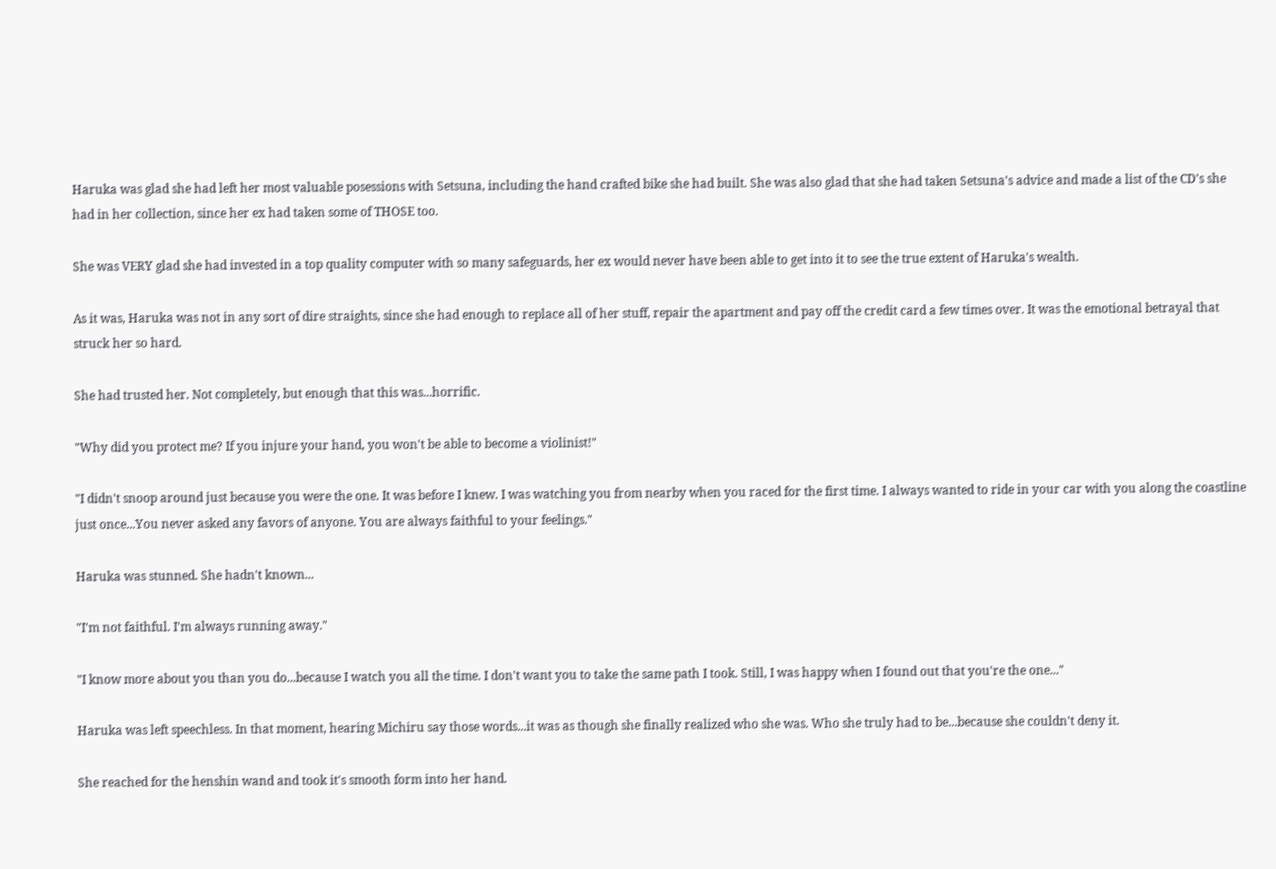Haruka was glad she had left her most valuable posessions with Setsuna, including the hand crafted bike she had built. She was also glad that she had taken Setsuna's advice and made a list of the CD's she had in her collection, since her ex had taken some of THOSE too.

She was VERY glad she had invested in a top quality computer with so many safeguards, her ex would never have been able to get into it to see the true extent of Haruka's wealth.

As it was, Haruka was not in any sort of dire straights, since she had enough to replace all of her stuff, repair the apartment and pay off the credit card a few times over. It was the emotional betrayal that struck her so hard.

She had trusted her. Not completely, but enough that this was...horrific.

"Why did you protect me? If you injure your hand, you won't be able to become a violinist!"

"I didn't snoop around just because you were the one. It was before I knew. I was watching you from nearby when you raced for the first time. I always wanted to ride in your car with you along the coastline just once...You never asked any favors of anyone. You are always faithful to your feelings."

Haruka was stunned. She hadn't known...

"I'm not faithful. I'm always running away."

"I know more about you than you do...because I watch you all the time. I don't want you to take the same path I took. Still, I was happy when I found out that you're the one..."

Haruka was left speechless. In that moment, hearing Michiru say those words...it was as though she finally realized who she was. Who she truly had to be...because she couldn't deny it.

She reached for the henshin wand and took it's smooth form into her hand.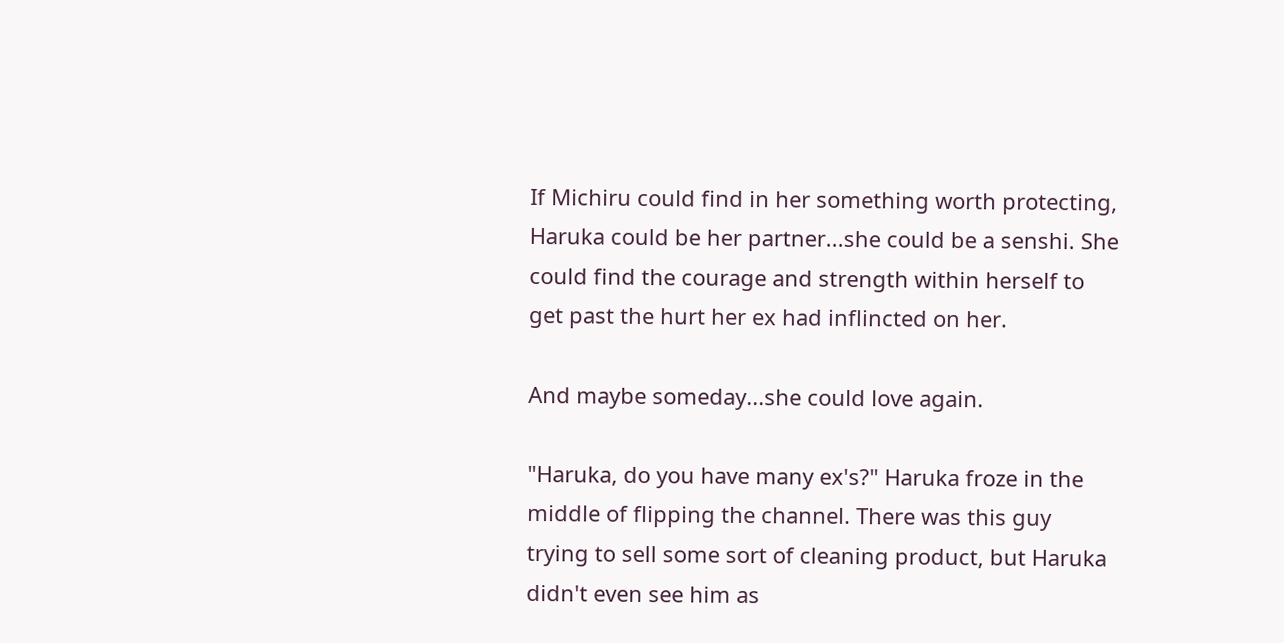If Michiru could find in her something worth protecting, Haruka could be her partner...she could be a senshi. She could find the courage and strength within herself to get past the hurt her ex had inflincted on her.

And maybe someday...she could love again.

"Haruka, do you have many ex's?" Haruka froze in the middle of flipping the channel. There was this guy trying to sell some sort of cleaning product, but Haruka didn't even see him as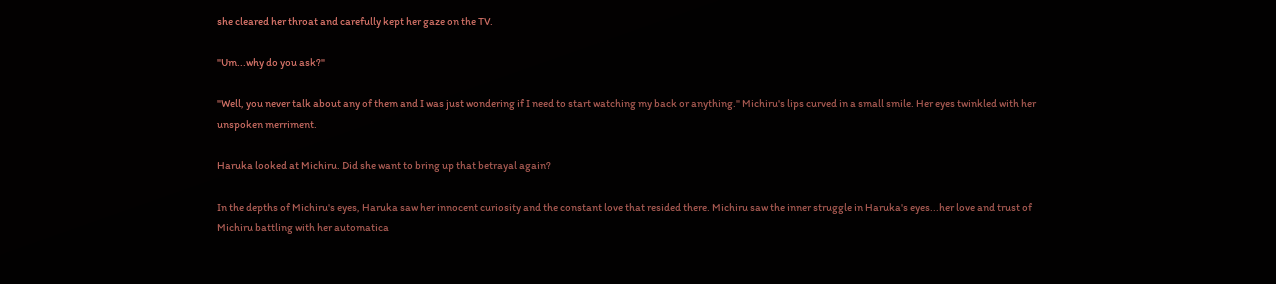she cleared her throat and carefully kept her gaze on the TV.

"Um...why do you ask?"

"Well, you never talk about any of them and I was just wondering if I need to start watching my back or anything." Michiru's lips curved in a small smile. Her eyes twinkled with her unspoken merriment.

Haruka looked at Michiru. Did she want to bring up that betrayal again?

In the depths of Michiru's eyes, Haruka saw her innocent curiosity and the constant love that resided there. Michiru saw the inner struggle in Haruka's eyes...her love and trust of Michiru battling with her automatica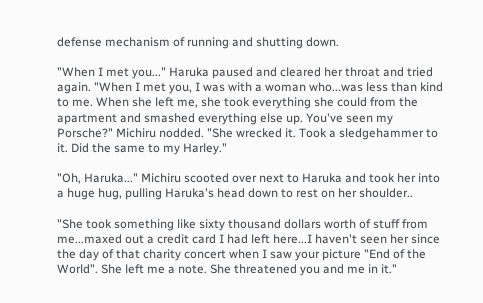defense mechanism of running and shutting down.

"When I met you..." Haruka paused and cleared her throat and tried again. "When I met you, I was with a woman who...was less than kind to me. When she left me, she took everything she could from the apartment and smashed everything else up. You've seen my Porsche?" Michiru nodded. "She wrecked it. Took a sledgehammer to it. Did the same to my Harley."

"Oh, Haruka..." Michiru scooted over next to Haruka and took her into a huge hug, pulling Haruka's head down to rest on her shoulder..

"She took something like sixty thousand dollars worth of stuff from me...maxed out a credit card I had left here...I haven't seen her since the day of that charity concert when I saw your picture "End of the World". She left me a note. She threatened you and me in it."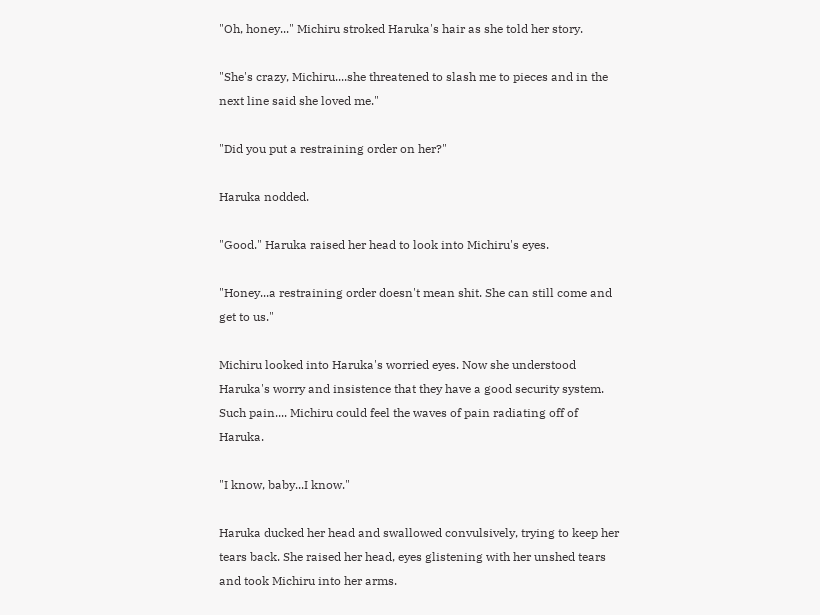"Oh, honey..." Michiru stroked Haruka's hair as she told her story.

"She's crazy, Michiru....she threatened to slash me to pieces and in the next line said she loved me."

"Did you put a restraining order on her?"

Haruka nodded.

"Good." Haruka raised her head to look into Michiru's eyes.

"Honey...a restraining order doesn't mean shit. She can still come and get to us."

Michiru looked into Haruka's worried eyes. Now she understood Haruka's worry and insistence that they have a good security system. Such pain.... Michiru could feel the waves of pain radiating off of Haruka.

"I know, baby...I know."

Haruka ducked her head and swallowed convulsively, trying to keep her tears back. She raised her head, eyes glistening with her unshed tears and took Michiru into her arms.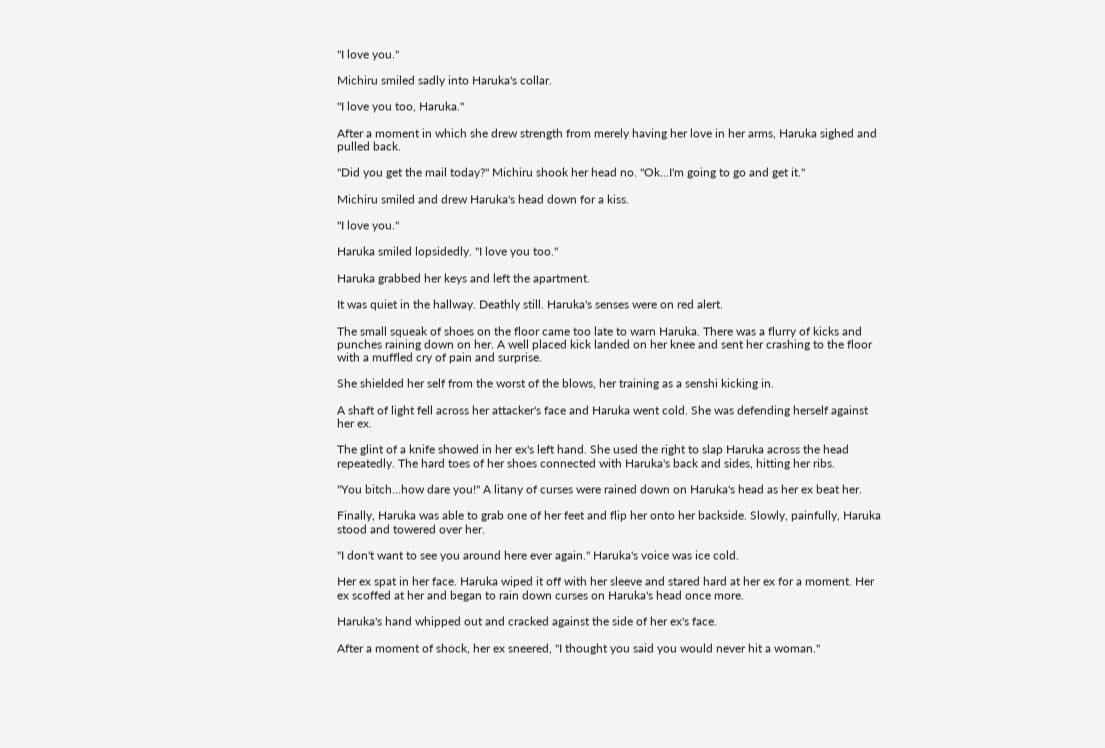"I love you."

Michiru smiled sadly into Haruka's collar.

"I love you too, Haruka."

After a moment in which she drew strength from merely having her love in her arms, Haruka sighed and pulled back.

"Did you get the mail today?" Michiru shook her head no. "Ok...I'm going to go and get it."

Michiru smiled and drew Haruka's head down for a kiss.

"I love you."

Haruka smiled lopsidedly. "I love you too."

Haruka grabbed her keys and left the apartment.

It was quiet in the hallway. Deathly still. Haruka's senses were on red alert.

The small squeak of shoes on the floor came too late to warn Haruka. There was a flurry of kicks and punches raining down on her. A well placed kick landed on her knee and sent her crashing to the floor with a muffled cry of pain and surprise.

She shielded her self from the worst of the blows, her training as a senshi kicking in.

A shaft of light fell across her attacker's face and Haruka went cold. She was defending herself against her ex.

The glint of a knife showed in her ex's left hand. She used the right to slap Haruka across the head repeatedly. The hard toes of her shoes connected with Haruka's back and sides, hitting her ribs.

"You bitch...how dare you!" A litany of curses were rained down on Haruka's head as her ex beat her.

Finally, Haruka was able to grab one of her feet and flip her onto her backside. Slowly, painfully, Haruka stood and towered over her.

"I don't want to see you around here ever again." Haruka's voice was ice cold.

Her ex spat in her face. Haruka wiped it off with her sleeve and stared hard at her ex for a moment. Her ex scoffed at her and began to rain down curses on Haruka's head once more.

Haruka's hand whipped out and cracked against the side of her ex's face.

After a moment of shock, her ex sneered, "I thought you said you would never hit a woman."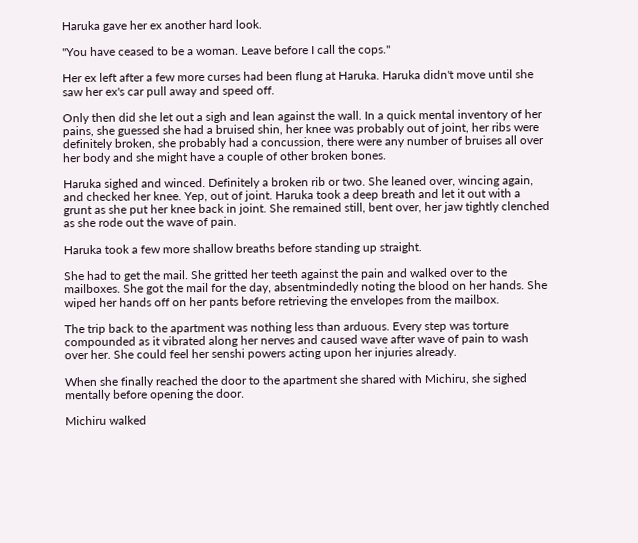Haruka gave her ex another hard look.

"You have ceased to be a woman. Leave before I call the cops."

Her ex left after a few more curses had been flung at Haruka. Haruka didn't move until she saw her ex's car pull away and speed off.

Only then did she let out a sigh and lean against the wall. In a quick mental inventory of her pains, she guessed she had a bruised shin, her knee was probably out of joint, her ribs were definitely broken, she probably had a concussion, there were any number of bruises all over her body and she might have a couple of other broken bones.

Haruka sighed and winced. Definitely a broken rib or two. She leaned over, wincing again, and checked her knee. Yep, out of joint. Haruka took a deep breath and let it out with a grunt as she put her knee back in joint. She remained still, bent over, her jaw tightly clenched as she rode out the wave of pain.

Haruka took a few more shallow breaths before standing up straight.

She had to get the mail. She gritted her teeth against the pain and walked over to the mailboxes. She got the mail for the day, absentmindedly noting the blood on her hands. She wiped her hands off on her pants before retrieving the envelopes from the mailbox.

The trip back to the apartment was nothing less than arduous. Every step was torture compounded as it vibrated along her nerves and caused wave after wave of pain to wash over her. She could feel her senshi powers acting upon her injuries already.

When she finally reached the door to the apartment she shared with Michiru, she sighed mentally before opening the door.

Michiru walked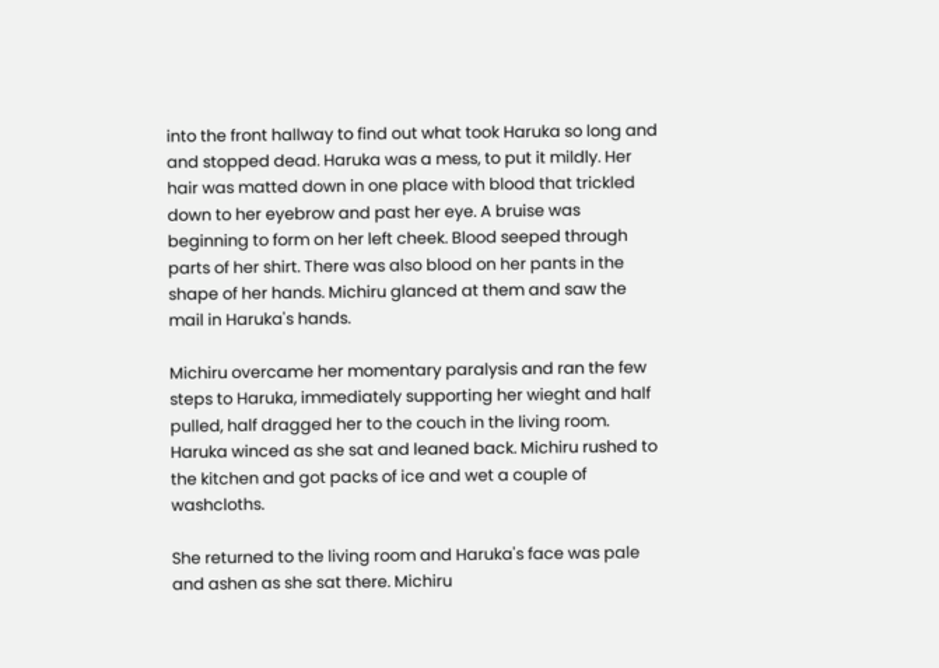into the front hallway to find out what took Haruka so long and and stopped dead. Haruka was a mess, to put it mildly. Her hair was matted down in one place with blood that trickled down to her eyebrow and past her eye. A bruise was beginning to form on her left cheek. Blood seeped through parts of her shirt. There was also blood on her pants in the shape of her hands. Michiru glanced at them and saw the mail in Haruka's hands.

Michiru overcame her momentary paralysis and ran the few steps to Haruka, immediately supporting her wieght and half pulled, half dragged her to the couch in the living room. Haruka winced as she sat and leaned back. Michiru rushed to the kitchen and got packs of ice and wet a couple of washcloths.

She returned to the living room and Haruka's face was pale and ashen as she sat there. Michiru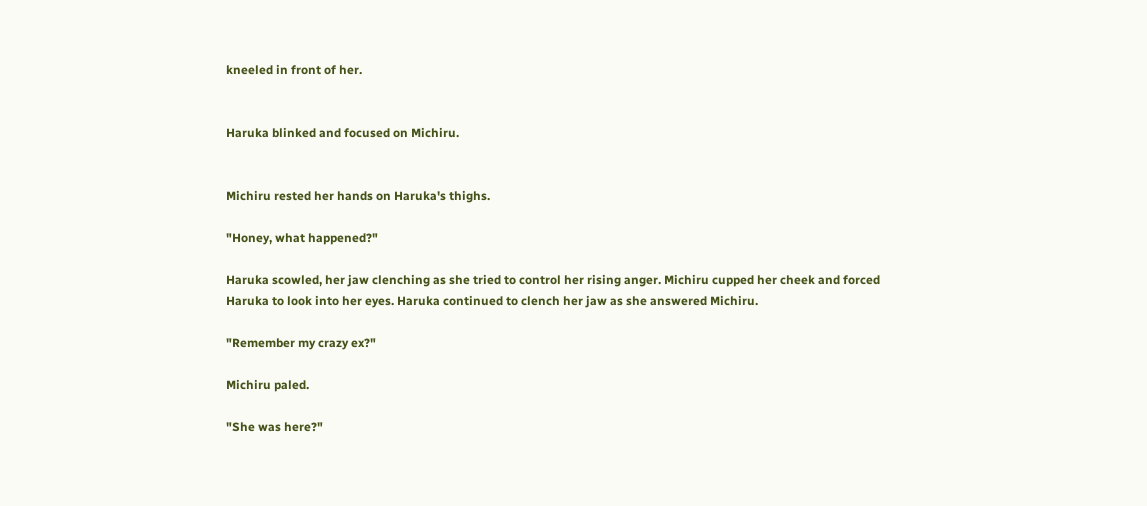kneeled in front of her.


Haruka blinked and focused on Michiru.


Michiru rested her hands on Haruka's thighs.

"Honey, what happened?"

Haruka scowled, her jaw clenching as she tried to control her rising anger. Michiru cupped her cheek and forced Haruka to look into her eyes. Haruka continued to clench her jaw as she answered Michiru.

"Remember my crazy ex?"

Michiru paled.

"She was here?"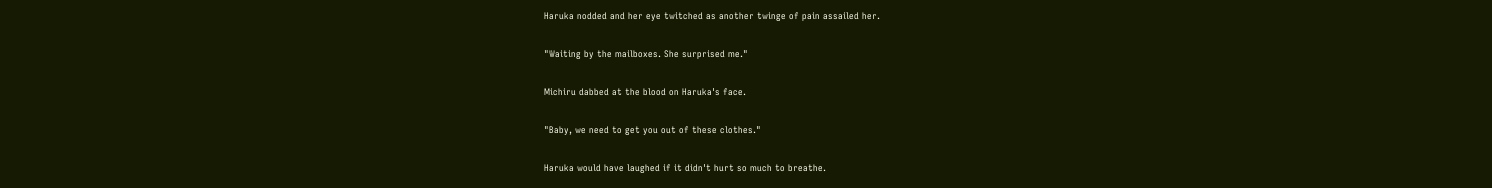Haruka nodded and her eye twitched as another twinge of pain assailed her.

"Waiting by the mailboxes. She surprised me."

Michiru dabbed at the blood on Haruka's face.

"Baby, we need to get you out of these clothes."

Haruka would have laughed if it didn't hurt so much to breathe.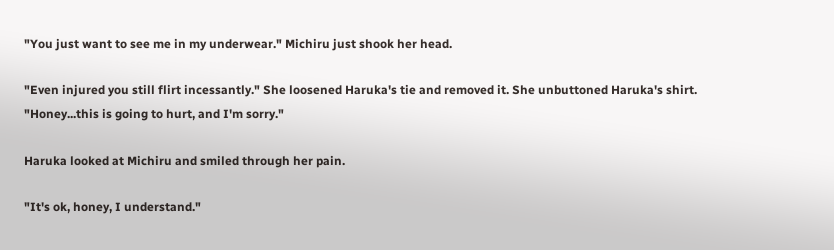"You just want to see me in my underwear." Michiru just shook her head.

"Even injured you still flirt incessantly." She loosened Haruka's tie and removed it. She unbuttoned Haruka's shirt. "Honey...this is going to hurt, and I'm sorry."

Haruka looked at Michiru and smiled through her pain.

"It's ok, honey, I understand."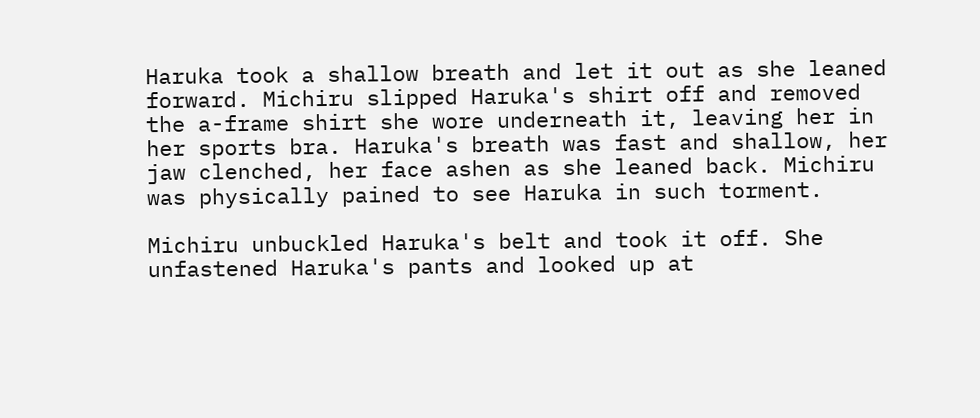Haruka took a shallow breath and let it out as she leaned forward. Michiru slipped Haruka's shirt off and removed the a-frame shirt she wore underneath it, leaving her in her sports bra. Haruka's breath was fast and shallow, her jaw clenched, her face ashen as she leaned back. Michiru was physically pained to see Haruka in such torment.

Michiru unbuckled Haruka's belt and took it off. She unfastened Haruka's pants and looked up at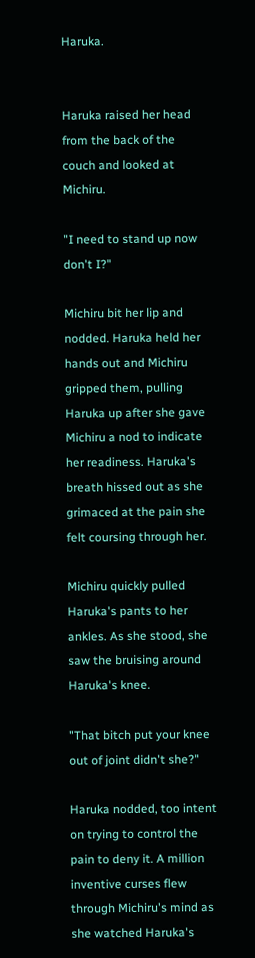Haruka.


Haruka raised her head from the back of the couch and looked at Michiru.

"I need to stand up now don't I?"

Michiru bit her lip and nodded. Haruka held her hands out and Michiru gripped them, pulling Haruka up after she gave Michiru a nod to indicate her readiness. Haruka's breath hissed out as she grimaced at the pain she felt coursing through her.

Michiru quickly pulled Haruka's pants to her ankles. As she stood, she saw the bruising around Haruka's knee.

"That bitch put your knee out of joint didn't she?"

Haruka nodded, too intent on trying to control the pain to deny it. A million inventive curses flew through Michiru's mind as she watched Haruka's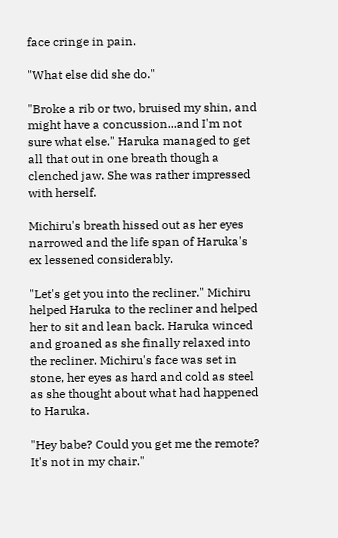face cringe in pain.

"What else did she do."

"Broke a rib or two, bruised my shin, and might have a concussion...and I'm not sure what else." Haruka managed to get all that out in one breath though a clenched jaw. She was rather impressed with herself.

Michiru's breath hissed out as her eyes narrowed and the life span of Haruka's ex lessened considerably.

"Let's get you into the recliner." Michiru helped Haruka to the recliner and helped her to sit and lean back. Haruka winced and groaned as she finally relaxed into the recliner. Michiru's face was set in stone, her eyes as hard and cold as steel as she thought about what had happened to Haruka.

"Hey babe? Could you get me the remote? It's not in my chair."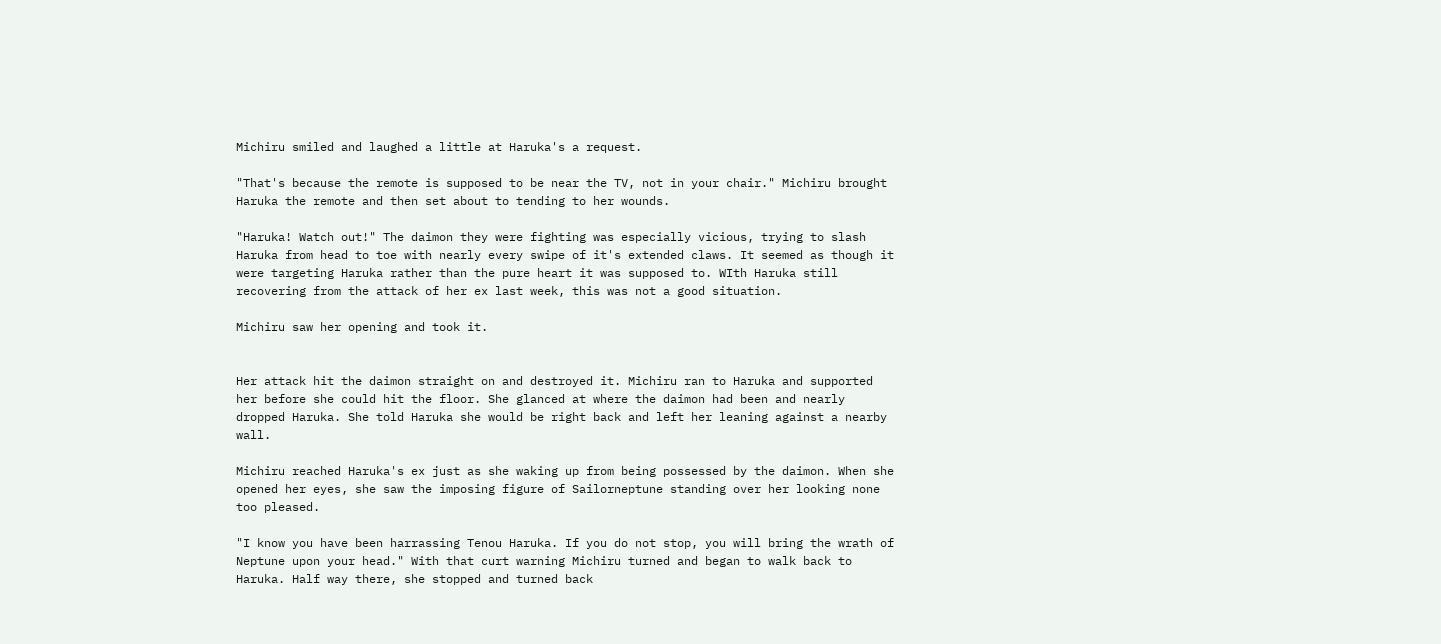Michiru smiled and laughed a little at Haruka's a request.

"That's because the remote is supposed to be near the TV, not in your chair." Michiru brought Haruka the remote and then set about to tending to her wounds.

"Haruka! Watch out!" The daimon they were fighting was especially vicious, trying to slash Haruka from head to toe with nearly every swipe of it's extended claws. It seemed as though it were targeting Haruka rather than the pure heart it was supposed to. WIth Haruka still recovering from the attack of her ex last week, this was not a good situation.

Michiru saw her opening and took it.


Her attack hit the daimon straight on and destroyed it. Michiru ran to Haruka and supported her before she could hit the floor. She glanced at where the daimon had been and nearly dropped Haruka. She told Haruka she would be right back and left her leaning against a nearby wall.

Michiru reached Haruka's ex just as she waking up from being possessed by the daimon. When she opened her eyes, she saw the imposing figure of Sailorneptune standing over her looking none too pleased.

"I know you have been harrassing Tenou Haruka. If you do not stop, you will bring the wrath of Neptune upon your head." With that curt warning Michiru turned and began to walk back to Haruka. Half way there, she stopped and turned back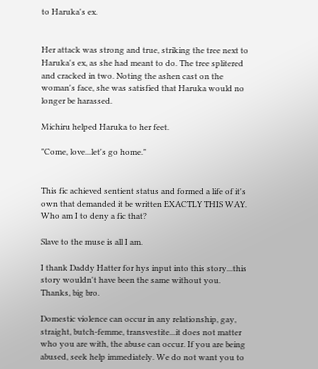to Haruka's ex.


Her attack was strong and true, striking the tree next to Haruka's ex, as she had meant to do. The tree splitered and cracked in two. Noting the ashen cast on the woman's face, she was satisfied that Haruka would no longer be harassed.

Michiru helped Haruka to her feet.

"Come, love...let's go home."


This fic achieved sentient status and formed a life of it's own that demanded it be written EXACTLY THIS WAY. Who am I to deny a fic that?

Slave to the muse is all I am.

I thank Daddy Hatter for hys input into this story...this story wouldn't have been the same without you. Thanks, big bro.

Domestic violence can occur in any relationship, gay, straight, butch-femme, transvestite...it does not matter who you are with, the abuse can occur. If you are being abused, seek help immediately. We do not want you to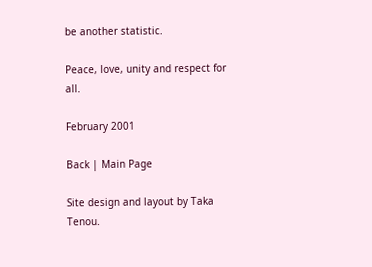be another statistic.

Peace, love, unity and respect for all.

February 2001

Back | Main Page

Site design and layout by Taka Tenou.